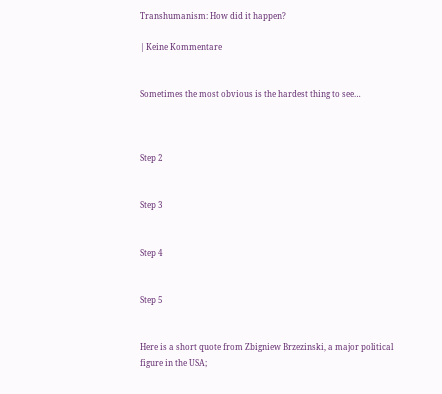Transhumanism: How did it happen?

| Keine Kommentare


Sometimes the most obvious is the hardest thing to see…



Step 2


Step 3


Step 4


Step 5


Here is a short quote from Zbigniew Brzezinski, a major political figure in the USA;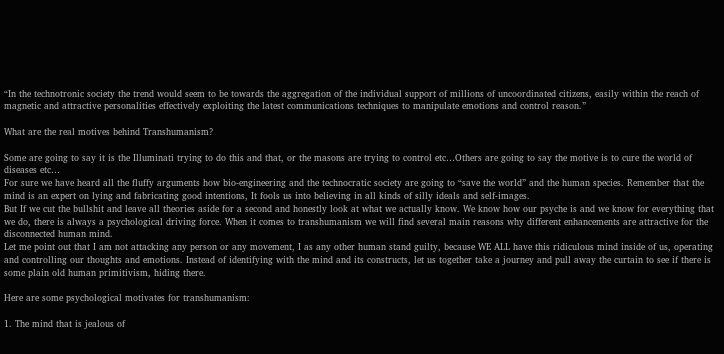“In the technotronic society the trend would seem to be towards the aggregation of the individual support of millions of uncoordinated citizens, easily within the reach of magnetic and attractive personalities effectively exploiting the latest communications techniques to manipulate emotions and control reason.”

What are the real motives behind Transhumanism?

Some are going to say it is the Illuminati trying to do this and that, or the masons are trying to control etc…Others are going to say the motive is to cure the world of diseases etc…
For sure we have heard all the fluffy arguments how bio-engineering and the technocratic society are going to “save the world” and the human species. Remember that the mind is an expert on lying and fabricating good intentions, It fools us into believing in all kinds of silly ideals and self-images.
But If we cut the bullshit and leave all theories aside for a second and honestly look at what we actually know. We know how our psyche is and we know for everything that we do, there is always a psychological driving force. When it comes to transhumanism we will find several main reasons why different enhancements are attractive for the disconnected human mind.
Let me point out that I am not attacking any person or any movement, I as any other human stand guilty, because WE ALL have this ridiculous mind inside of us, operating and controlling our thoughts and emotions. Instead of identifying with the mind and its constructs, let us together take a journey and pull away the curtain to see if there is some plain old human primitivism, hiding there.

Here are some psychological motivates for transhumanism:

1. The mind that is jealous of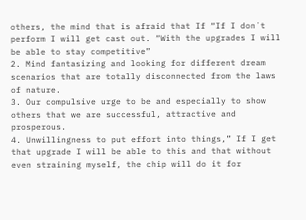others, the mind that is afraid that If “If I don´t perform I will get cast out. “With the upgrades I will be able to stay competitive”
2. Mind fantasizing and looking for different dream scenarios that are totally disconnected from the laws of nature.
3. Our compulsive urge to be and especially to show others that we are successful, attractive and prosperous.
4. Unwillingness to put effort into things,” If I get that upgrade I will be able to this and that without even straining myself, the chip will do it for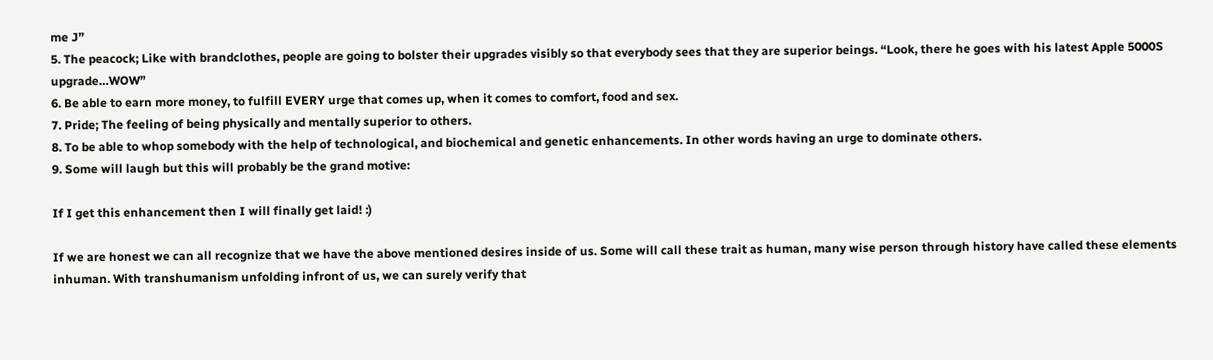me J”
5. The peacock; Like with brandclothes, people are going to bolster their upgrades visibly so that everybody sees that they are superior beings. “Look, there he goes with his latest Apple 5000S upgrade…WOW”
6. Be able to earn more money, to fulfill EVERY urge that comes up, when it comes to comfort, food and sex.
7. Pride; The feeling of being physically and mentally superior to others.
8. To be able to whop somebody with the help of technological, and biochemical and genetic enhancements. In other words having an urge to dominate others.
9. Some will laugh but this will probably be the grand motive:

If I get this enhancement then I will finally get laid! :)

If we are honest we can all recognize that we have the above mentioned desires inside of us. Some will call these trait as human, many wise person through history have called these elements inhuman. With transhumanism unfolding infront of us, we can surely verify that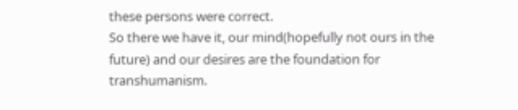these persons were correct.
So there we have it, our mind(hopefully not ours in the future) and our desires are the foundation for transhumanism.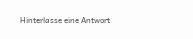Hinterlasse eine Antwort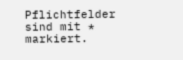Pflichtfelder sind mit * markiert.